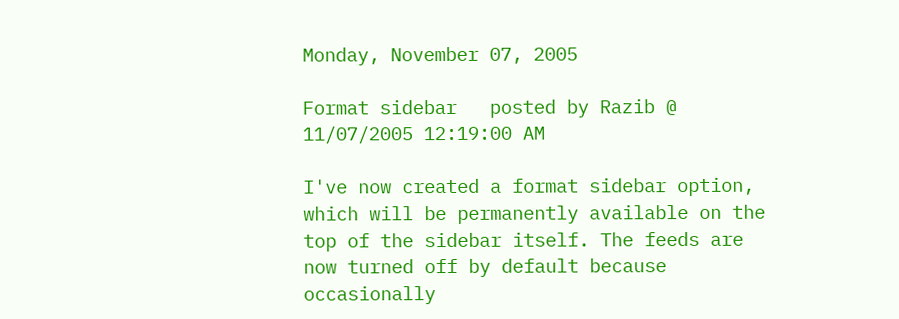Monday, November 07, 2005

Format sidebar   posted by Razib @ 11/07/2005 12:19:00 AM

I've now created a format sidebar option, which will be permanently available on the top of the sidebar itself. The feeds are now turned off by default because occasionally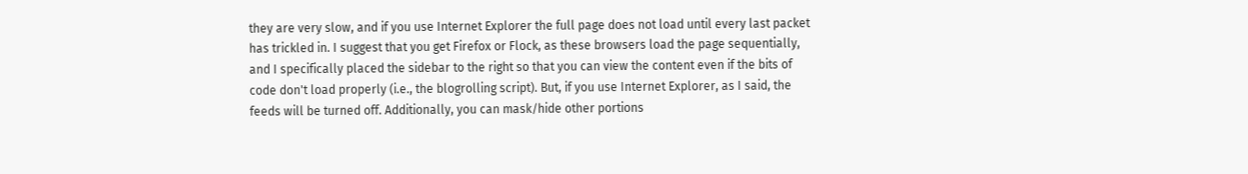they are very slow, and if you use Internet Explorer the full page does not load until every last packet has trickled in. I suggest that you get Firefox or Flock, as these browsers load the page sequentially, and I specifically placed the sidebar to the right so that you can view the content even if the bits of code don't load properly (i.e., the blogrolling script). But, if you use Internet Explorer, as I said, the feeds will be turned off. Additionally, you can mask/hide other portions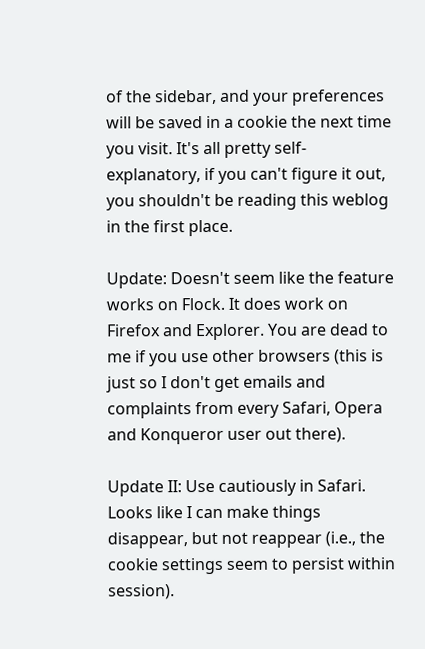of the sidebar, and your preferences will be saved in a cookie the next time you visit. It's all pretty self-explanatory, if you can't figure it out, you shouldn't be reading this weblog in the first place.

Update: Doesn't seem like the feature works on Flock. It does work on Firefox and Explorer. You are dead to me if you use other browsers (this is just so I don't get emails and complaints from every Safari, Opera and Konqueror user out there).

Update II: Use cautiously in Safari. Looks like I can make things disappear, but not reappear (i.e., the cookie settings seem to persist within session).